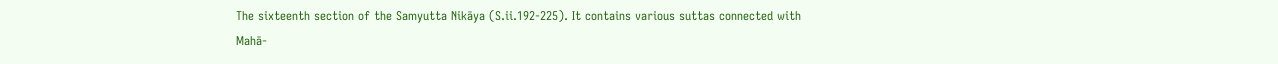The sixteenth section of the Samyutta Nikāya (S.ii.192-225). It contains various suttas connected with Mahā-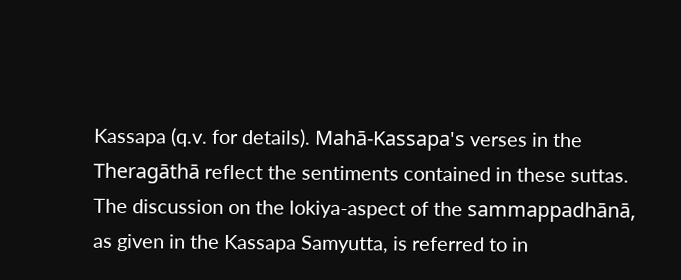Kassapa (q.v. for details). Mahā-Kassapa's verses in the Theragāthā reflect the sentiments contained in these suttas. The discussion on the lokiya-aspect of the sammappadhānā, as given in the Kassapa Samyutta, is referred to in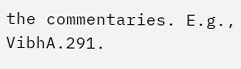the commentaries. E.g., VibhA.291.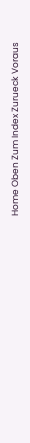Home Oben Zum Index Zurueck Voraus